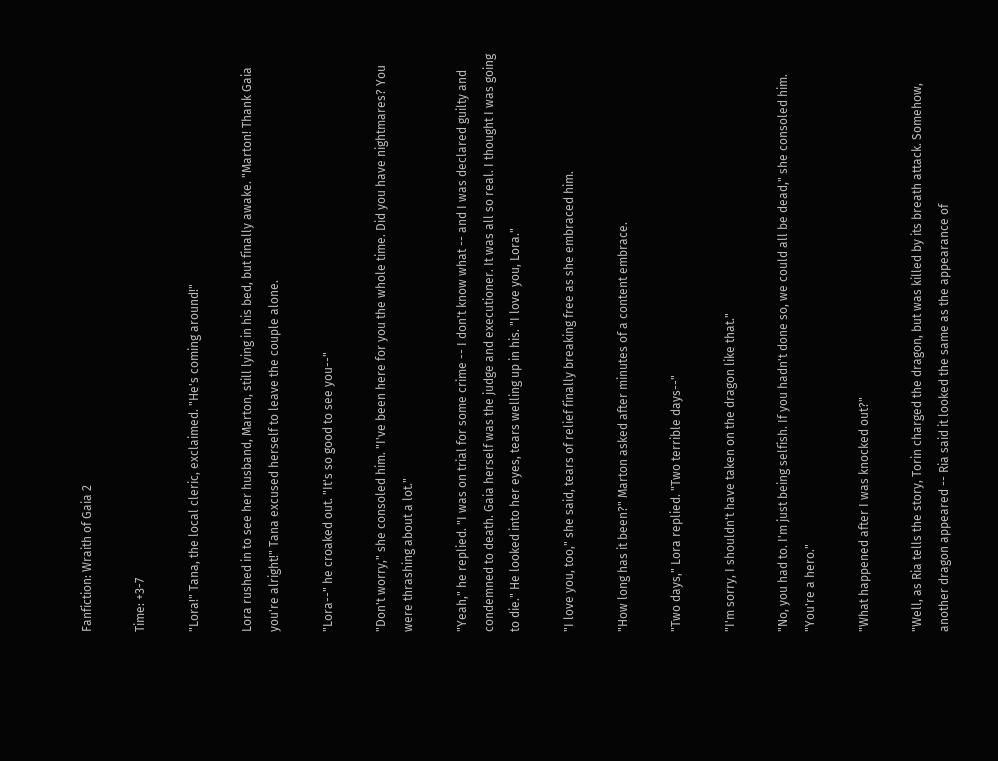Fanfiction: Wraith of Gaia 2

Time: +3-7

"Lora!" Tana, the local cleric, exclaimed. "He's coming around!"

Lora rushed in to see her husband, Marton, still lying in his bed, but finally awake. "Marton! Thank Gaia you're alright!" Tana excused herself to leave the couple alone.

"Lora--" he croaked out. "It's so good to see you--"

"Don't worry," she consoled him. "I've been here for you the whole time. Did you have nightmares? You were thrashing about a lot."

"Yeah," he replied. "I was on trial for some crime -- I don't know what -- and I was declared guilty and condemned to death. Gaia herself was the judge and executioner. It was all so real. I thought I was going to die." He looked into her eyes, tears welling up in his. "I love you, Lora."

"I love you, too," she said, tears of relief finally breaking free as she embraced him.

"How long has it been?" Marton asked after minutes of a content embrace.

"Two days," Lora replied. "Two terrible days--"

"I'm sorry, I shouldn't have taken on the dragon like that."

"No, you had to. I'm just being selfish. If you hadn't done so, we could all be dead," she consoled him. "You're a hero."

"What happened after I was knocked out?"

"Well, as Ria tells the story, Torin charged the dragon, but was killed by its breath attack. Somehow, another dragon appeared -- Ria said it looked the same as the appearance of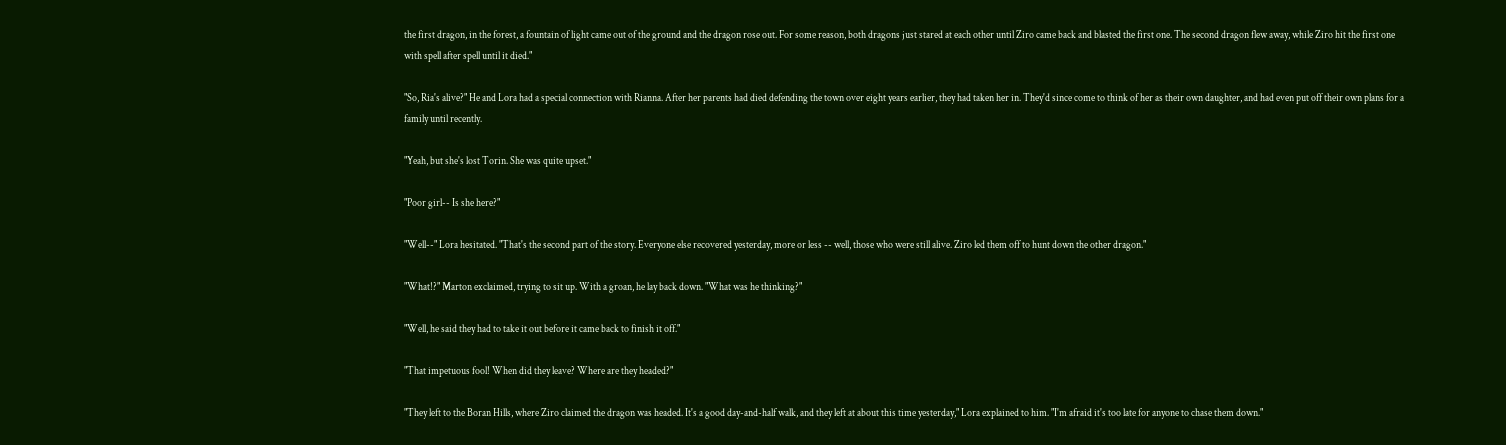the first dragon, in the forest, a fountain of light came out of the ground and the dragon rose out. For some reason, both dragons just stared at each other until Ziro came back and blasted the first one. The second dragon flew away, while Ziro hit the first one with spell after spell until it died."

"So, Ria's alive?" He and Lora had a special connection with Rianna. After her parents had died defending the town over eight years earlier, they had taken her in. They'd since come to think of her as their own daughter, and had even put off their own plans for a family until recently.

"Yeah, but she's lost Torin. She was quite upset."

"Poor girl-- Is she here?"

"Well--" Lora hesitated. "That's the second part of the story. Everyone else recovered yesterday, more or less -- well, those who were still alive. Ziro led them off to hunt down the other dragon."

"What!?" Marton exclaimed, trying to sit up. With a groan, he lay back down. "What was he thinking?"

"Well, he said they had to take it out before it came back to finish it off."

"That impetuous fool! When did they leave? Where are they headed?"

"They left to the Boran Hills, where Ziro claimed the dragon was headed. It's a good day-and-half walk, and they left at about this time yesterday," Lora explained to him. "I'm afraid it's too late for anyone to chase them down."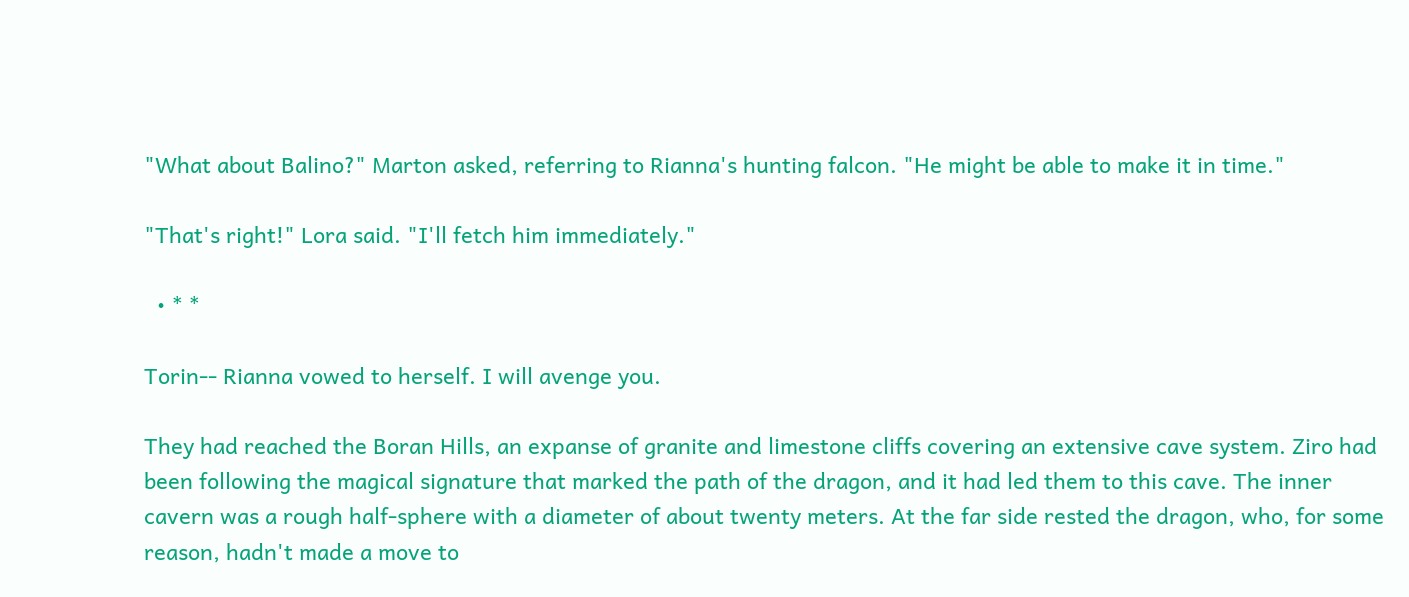"What about Balino?" Marton asked, referring to Rianna's hunting falcon. "He might be able to make it in time."

"That's right!" Lora said. "I'll fetch him immediately."

  • * *

Torin-- Rianna vowed to herself. I will avenge you.

They had reached the Boran Hills, an expanse of granite and limestone cliffs covering an extensive cave system. Ziro had been following the magical signature that marked the path of the dragon, and it had led them to this cave. The inner cavern was a rough half-sphere with a diameter of about twenty meters. At the far side rested the dragon, who, for some reason, hadn't made a move to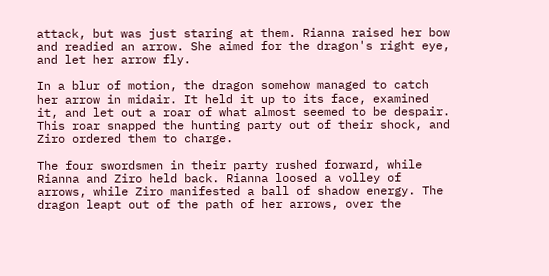attack, but was just staring at them. Rianna raised her bow and readied an arrow. She aimed for the dragon's right eye, and let her arrow fly.

In a blur of motion, the dragon somehow managed to catch her arrow in midair. It held it up to its face, examined it, and let out a roar of what almost seemed to be despair. This roar snapped the hunting party out of their shock, and Ziro ordered them to charge.

The four swordsmen in their party rushed forward, while Rianna and Ziro held back. Rianna loosed a volley of arrows, while Ziro manifested a ball of shadow energy. The dragon leapt out of the path of her arrows, over the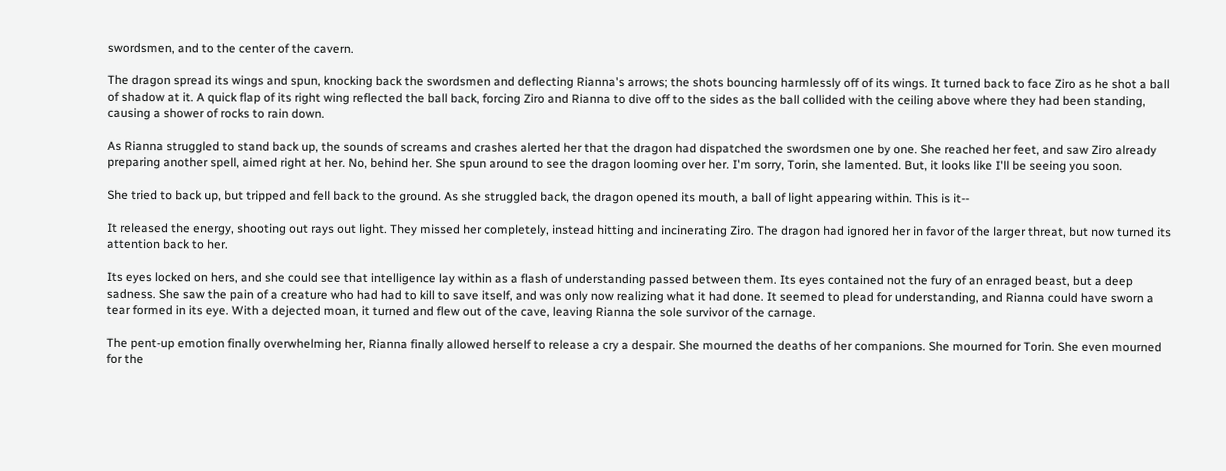swordsmen, and to the center of the cavern.

The dragon spread its wings and spun, knocking back the swordsmen and deflecting Rianna's arrows; the shots bouncing harmlessly off of its wings. It turned back to face Ziro as he shot a ball of shadow at it. A quick flap of its right wing reflected the ball back, forcing Ziro and Rianna to dive off to the sides as the ball collided with the ceiling above where they had been standing, causing a shower of rocks to rain down.

As Rianna struggled to stand back up, the sounds of screams and crashes alerted her that the dragon had dispatched the swordsmen one by one. She reached her feet, and saw Ziro already preparing another spell, aimed right at her. No, behind her. She spun around to see the dragon looming over her. I'm sorry, Torin, she lamented. But, it looks like I'll be seeing you soon.

She tried to back up, but tripped and fell back to the ground. As she struggled back, the dragon opened its mouth, a ball of light appearing within. This is it--

It released the energy, shooting out rays out light. They missed her completely, instead hitting and incinerating Ziro. The dragon had ignored her in favor of the larger threat, but now turned its attention back to her.

Its eyes locked on hers, and she could see that intelligence lay within as a flash of understanding passed between them. Its eyes contained not the fury of an enraged beast, but a deep sadness. She saw the pain of a creature who had had to kill to save itself, and was only now realizing what it had done. It seemed to plead for understanding, and Rianna could have sworn a tear formed in its eye. With a dejected moan, it turned and flew out of the cave, leaving Rianna the sole survivor of the carnage.

The pent-up emotion finally overwhelming her, Rianna finally allowed herself to release a cry a despair. She mourned the deaths of her companions. She mourned for Torin. She even mourned for the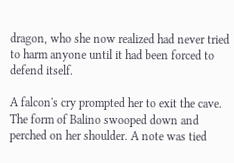dragon, who she now realized had never tried to harm anyone until it had been forced to defend itself.

A falcon's cry prompted her to exit the cave. The form of Balino swooped down and perched on her shoulder. A note was tied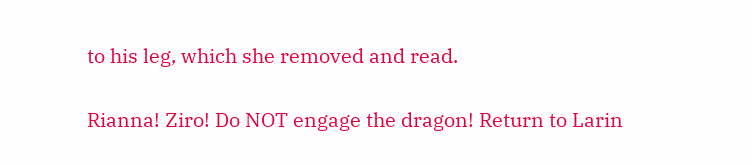to his leg, which she removed and read.

Rianna! Ziro! Do NOT engage the dragon! Return to Larin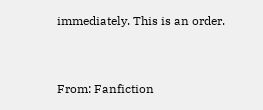immediately. This is an order.


From: Fanfiction